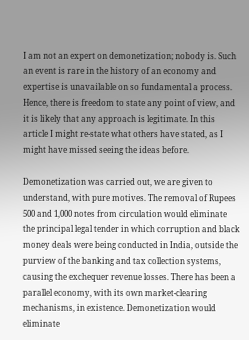I am not an expert on demonetization; nobody is. Such an event is rare in the history of an economy and expertise is unavailable on so fundamental a process. Hence, there is freedom to state any point of view, and it is likely that any approach is legitimate. In this article I might re-state what others have stated, as I might have missed seeing the ideas before.

Demonetization was carried out, we are given to understand, with pure motives. The removal of Rupees 500 and 1,000 notes from circulation would eliminate the principal legal tender in which corruption and black money deals were being conducted in India, outside the purview of the banking and tax collection systems, causing the exchequer revenue losses. There has been a parallel economy, with its own market-clearing mechanisms, in existence. Demonetization would eliminate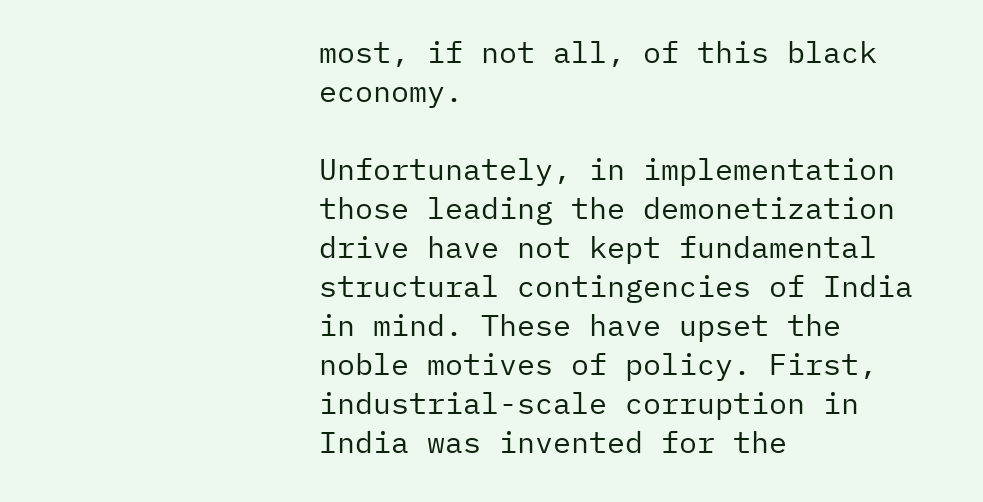most, if not all, of this black economy.

Unfortunately, in implementation those leading the demonetization drive have not kept fundamental structural contingencies of India in mind. These have upset the noble motives of policy. First, industrial-scale corruption in India was invented for the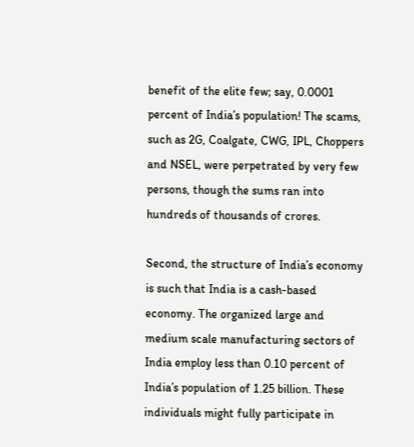benefit of the elite few; say, 0.0001 percent of India’s population! The scams, such as 2G, Coalgate, CWG, IPL, Choppers and NSEL, were perpetrated by very few persons, though the sums ran into hundreds of thousands of crores.

Second, the structure of India’s economy is such that India is a cash-based economy. The organized large and medium scale manufacturing sectors of India employ less than 0.10 percent of India’s population of 1.25 billion. These individuals might fully participate in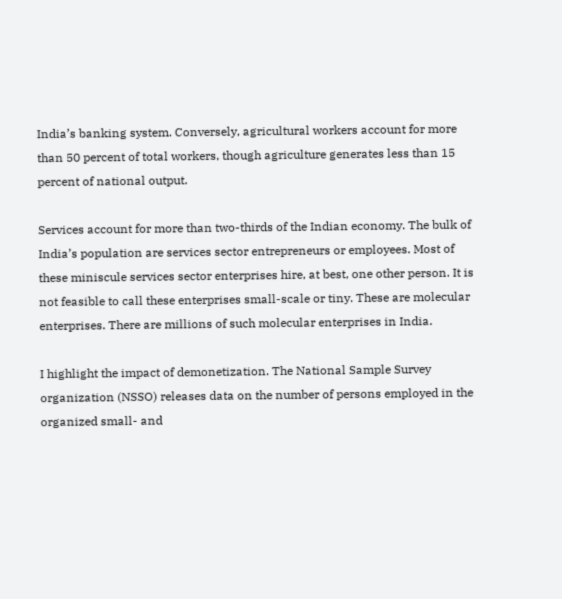India’s banking system. Conversely, agricultural workers account for more than 50 percent of total workers, though agriculture generates less than 15 percent of national output.

Services account for more than two-thirds of the Indian economy. The bulk of India’s population are services sector entrepreneurs or employees. Most of these miniscule services sector enterprises hire, at best, one other person. It is not feasible to call these enterprises small-scale or tiny. These are molecular enterprises. There are millions of such molecular enterprises in India.

I highlight the impact of demonetization. The National Sample Survey organization (NSSO) releases data on the number of persons employed in the organized small- and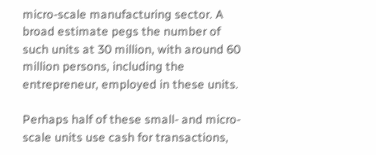micro-scale manufacturing sector. A broad estimate pegs the number of such units at 30 million, with around 60 million persons, including the entrepreneur, employed in these units.

Perhaps half of these small- and micro-scale units use cash for transactions,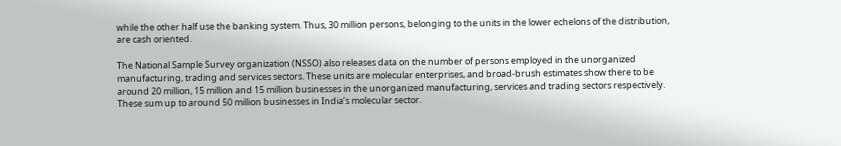while the other half use the banking system. Thus, 30 million persons, belonging to the units in the lower echelons of the distribution, are cash oriented.

The National Sample Survey organization (NSSO) also releases data on the number of persons employed in the unorganized manufacturing, trading and services sectors. These units are molecular enterprises, and broad-brush estimates show there to be around 20 million, 15 million and 15 million businesses in the unorganized manufacturing, services and trading sectors respectively. These sum up to around 50 million businesses in India’s molecular sector.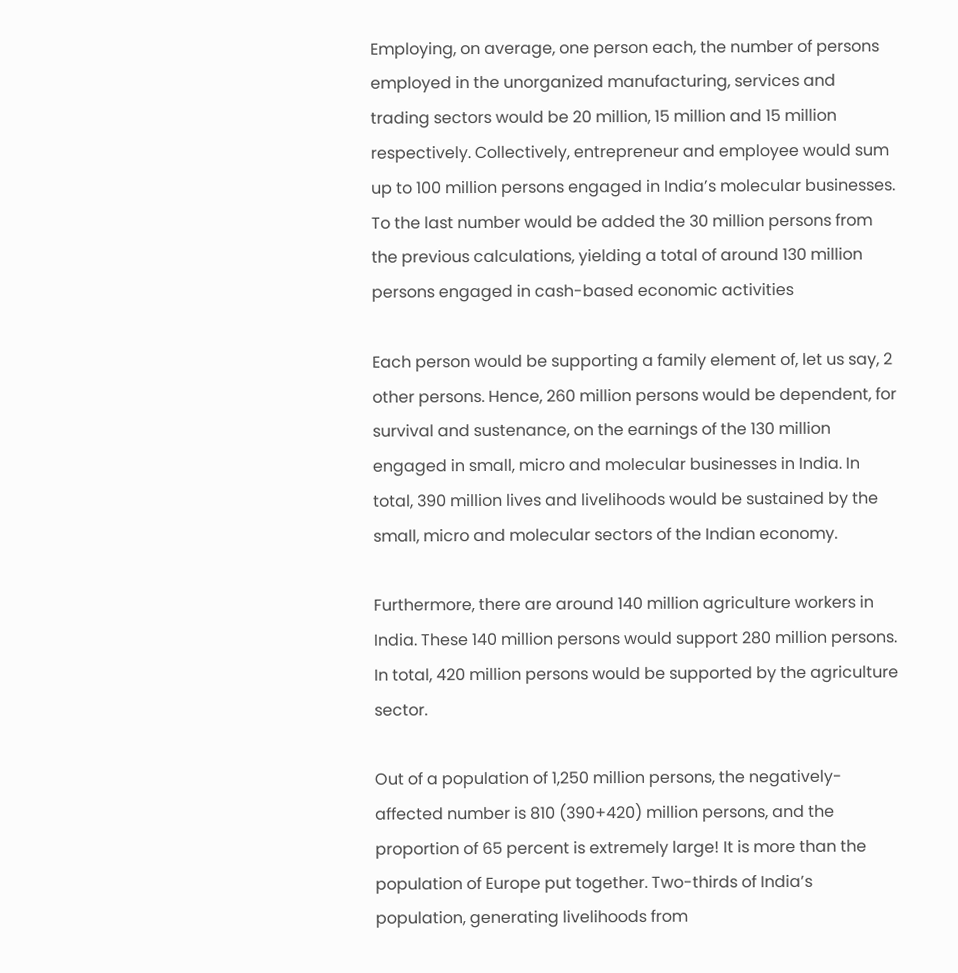Employing, on average, one person each, the number of persons employed in the unorganized manufacturing, services and trading sectors would be 20 million, 15 million and 15 million respectively. Collectively, entrepreneur and employee would sum up to 100 million persons engaged in India’s molecular businesses. To the last number would be added the 30 million persons from the previous calculations, yielding a total of around 130 million persons engaged in cash-based economic activities

Each person would be supporting a family element of, let us say, 2 other persons. Hence, 260 million persons would be dependent, for survival and sustenance, on the earnings of the 130 million engaged in small, micro and molecular businesses in India. In total, 390 million lives and livelihoods would be sustained by the small, micro and molecular sectors of the Indian economy.

Furthermore, there are around 140 million agriculture workers in India. These 140 million persons would support 280 million persons. In total, 420 million persons would be supported by the agriculture sector.

Out of a population of 1,250 million persons, the negatively-affected number is 810 (390+420) million persons, and the proportion of 65 percent is extremely large! It is more than the population of Europe put together. Two-thirds of India’s population, generating livelihoods from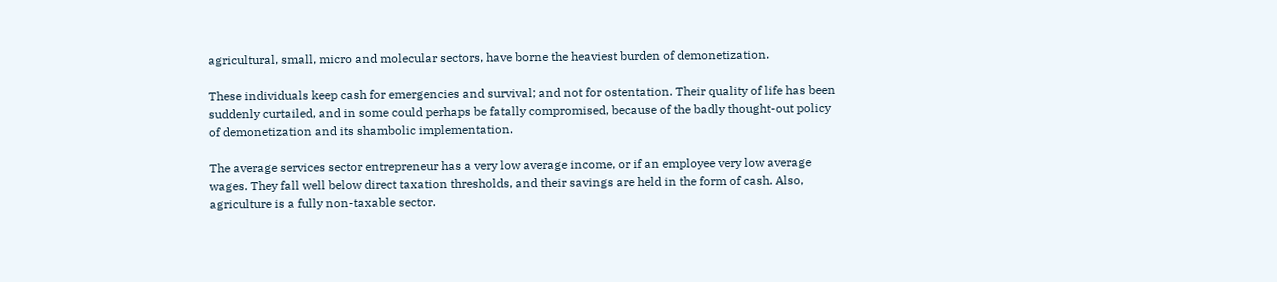agricultural, small, micro and molecular sectors, have borne the heaviest burden of demonetization.

These individuals keep cash for emergencies and survival; and not for ostentation. Their quality of life has been suddenly curtailed, and in some could perhaps be fatally compromised, because of the badly thought-out policy of demonetization and its shambolic implementation.

The average services sector entrepreneur has a very low average income, or if an employee very low average wages. They fall well below direct taxation thresholds, and their savings are held in the form of cash. Also, agriculture is a fully non-taxable sector.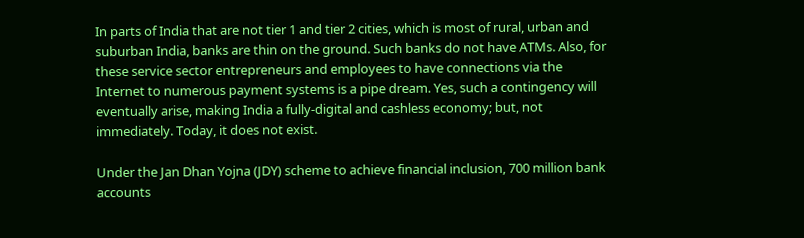In parts of India that are not tier 1 and tier 2 cities, which is most of rural, urban and suburban India, banks are thin on the ground. Such banks do not have ATMs. Also, for these service sector entrepreneurs and employees to have connections via the Internet to numerous payment systems is a pipe dream. Yes, such a contingency will eventually arise, making India a fully-digital and cashless economy; but, not immediately. Today, it does not exist.

Under the Jan Dhan Yojna (JDY) scheme to achieve financial inclusion, 700 million bank accounts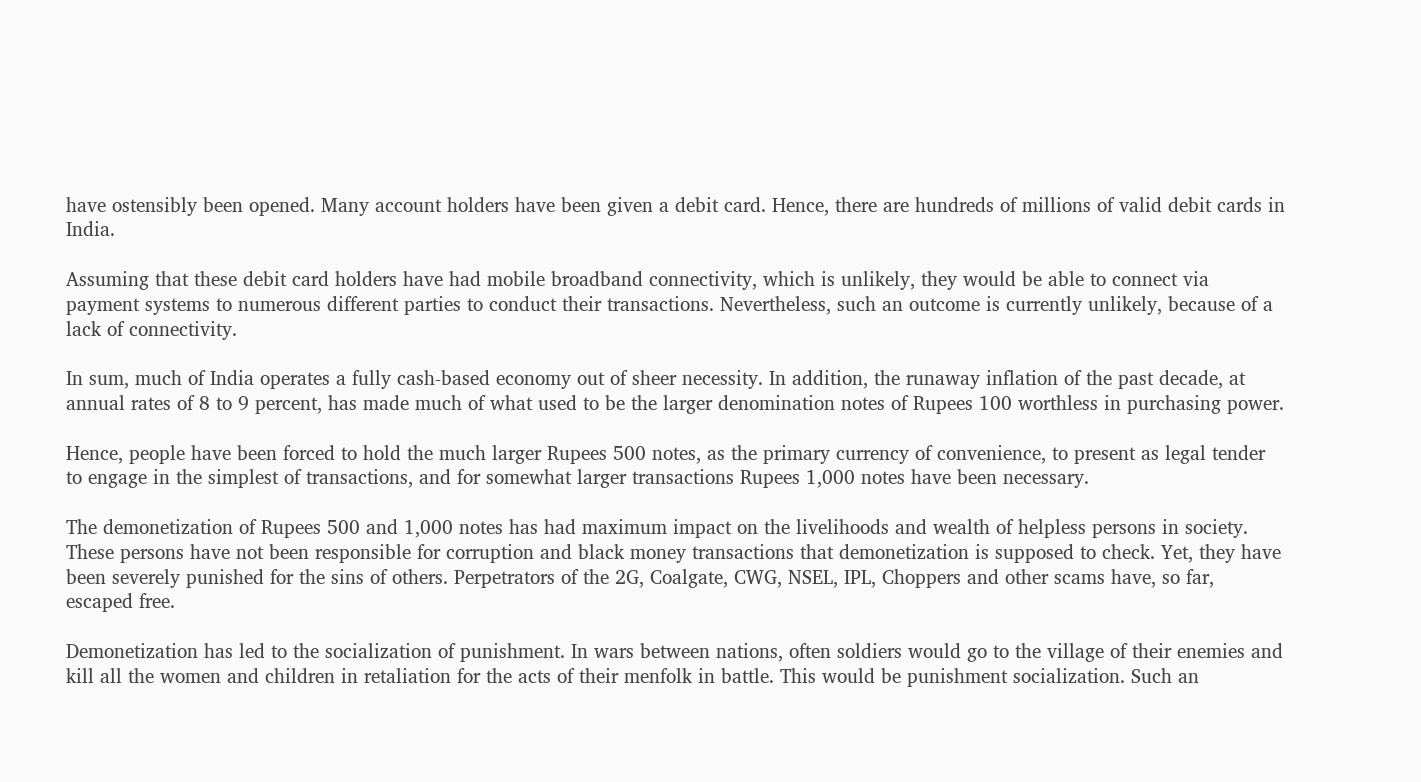have ostensibly been opened. Many account holders have been given a debit card. Hence, there are hundreds of millions of valid debit cards in India.

Assuming that these debit card holders have had mobile broadband connectivity, which is unlikely, they would be able to connect via payment systems to numerous different parties to conduct their transactions. Nevertheless, such an outcome is currently unlikely, because of a lack of connectivity.

In sum, much of India operates a fully cash-based economy out of sheer necessity. In addition, the runaway inflation of the past decade, at annual rates of 8 to 9 percent, has made much of what used to be the larger denomination notes of Rupees 100 worthless in purchasing power.

Hence, people have been forced to hold the much larger Rupees 500 notes, as the primary currency of convenience, to present as legal tender to engage in the simplest of transactions, and for somewhat larger transactions Rupees 1,000 notes have been necessary.

The demonetization of Rupees 500 and 1,000 notes has had maximum impact on the livelihoods and wealth of helpless persons in society. These persons have not been responsible for corruption and black money transactions that demonetization is supposed to check. Yet, they have been severely punished for the sins of others. Perpetrators of the 2G, Coalgate, CWG, NSEL, IPL, Choppers and other scams have, so far, escaped free.

Demonetization has led to the socialization of punishment. In wars between nations, often soldiers would go to the village of their enemies and kill all the women and children in retaliation for the acts of their menfolk in battle. This would be punishment socialization. Such an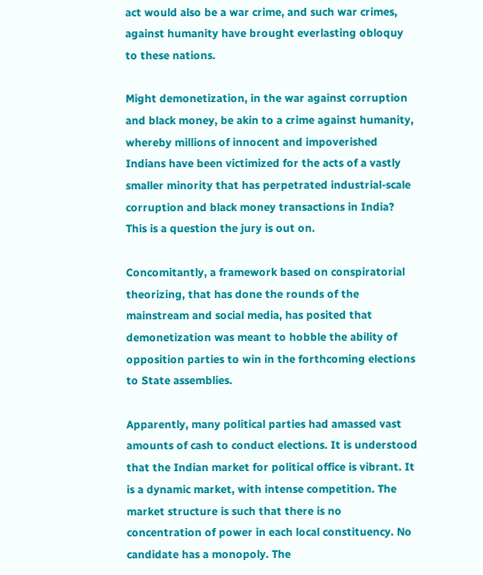act would also be a war crime, and such war crimes, against humanity have brought everlasting obloquy to these nations.

Might demonetization, in the war against corruption and black money, be akin to a crime against humanity, whereby millions of innocent and impoverished Indians have been victimized for the acts of a vastly smaller minority that has perpetrated industrial-scale corruption and black money transactions in India? This is a question the jury is out on.

Concomitantly, a framework based on conspiratorial theorizing, that has done the rounds of the mainstream and social media, has posited that demonetization was meant to hobble the ability of opposition parties to win in the forthcoming elections to State assemblies.

Apparently, many political parties had amassed vast amounts of cash to conduct elections. It is understood that the Indian market for political office is vibrant. It is a dynamic market, with intense competition. The market structure is such that there is no concentration of power in each local constituency. No candidate has a monopoly. The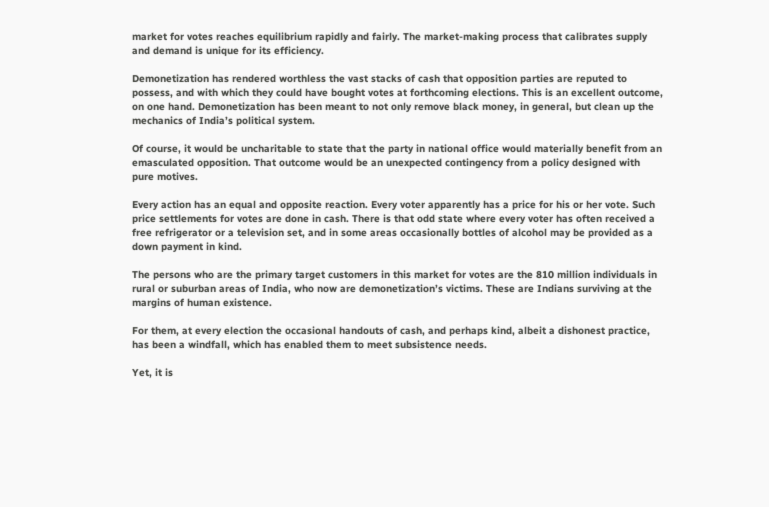market for votes reaches equilibrium rapidly and fairly. The market-making process that calibrates supply and demand is unique for its efficiency.

Demonetization has rendered worthless the vast stacks of cash that opposition parties are reputed to possess, and with which they could have bought votes at forthcoming elections. This is an excellent outcome, on one hand. Demonetization has been meant to not only remove black money, in general, but clean up the mechanics of India’s political system.

Of course, it would be uncharitable to state that the party in national office would materially benefit from an emasculated opposition. That outcome would be an unexpected contingency from a policy designed with pure motives.

Every action has an equal and opposite reaction. Every voter apparently has a price for his or her vote. Such price settlements for votes are done in cash. There is that odd state where every voter has often received a free refrigerator or a television set, and in some areas occasionally bottles of alcohol may be provided as a down payment in kind.

The persons who are the primary target customers in this market for votes are the 810 million individuals in rural or suburban areas of India, who now are demonetization’s victims. These are Indians surviving at the margins of human existence.

For them, at every election the occasional handouts of cash, and perhaps kind, albeit a dishonest practice, has been a windfall, which has enabled them to meet subsistence needs.

Yet, it is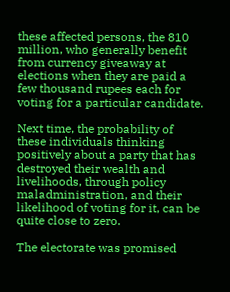these affected persons, the 810 million, who generally benefit from currency giveaway at elections when they are paid a few thousand rupees each for voting for a particular candidate.

Next time, the probability of these individuals thinking positively about a party that has destroyed their wealth and livelihoods, through policy maladministration, and their likelihood of voting for it, can be quite close to zero.

The electorate was promised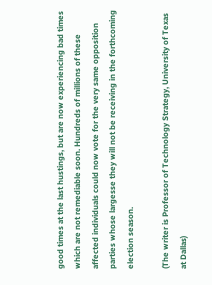good times at the last hustings, but are now experiencing bad times which are not remediable soon. Hundreds of millions of these affected individuals could now vote for the very same opposition parties whose largesse they will not be receiving in the forthcoming election season.

(The writer is Professor of Technology Strategy, University of Texas at Dallas)